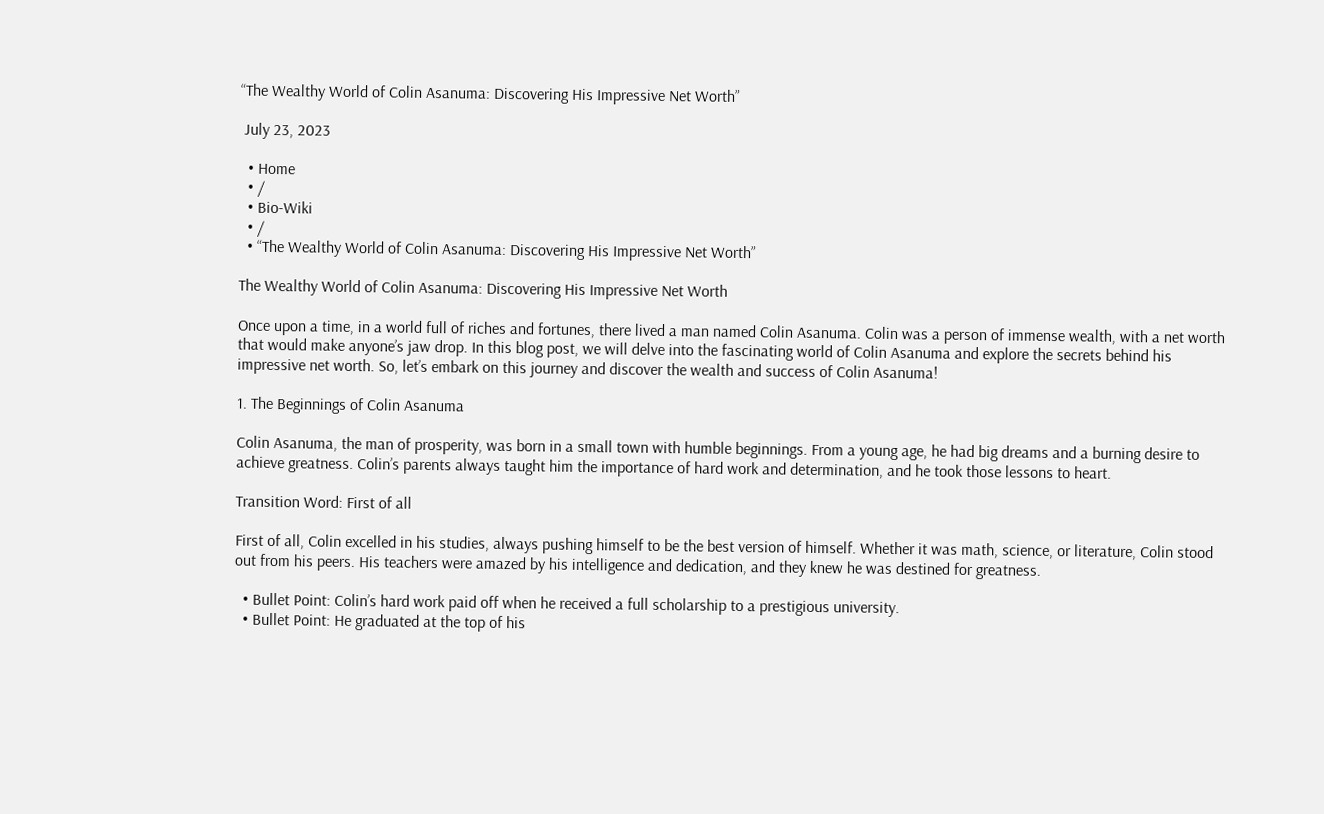“The Wealthy World of Colin Asanuma: Discovering His Impressive Net Worth”

 July 23, 2023

  • Home
  • /
  • Bio-Wiki
  • /
  • “The Wealthy World of Colin Asanuma: Discovering His Impressive Net Worth”

The Wealthy World of Colin Asanuma: Discovering His Impressive Net Worth

Once upon a time, in a world full of riches and fortunes, there lived a man named Colin Asanuma. Colin was a person of immense wealth, with a net worth that would make anyone’s jaw drop. In this blog post, we will delve into the fascinating world of Colin Asanuma and explore the secrets behind his impressive net worth. So, let’s embark on this journey and discover the wealth and success of Colin Asanuma!

1. The Beginnings of Colin Asanuma

Colin Asanuma, the man of prosperity, was born in a small town with humble beginnings. From a young age, he had big dreams and a burning desire to achieve greatness. Colin’s parents always taught him the importance of hard work and determination, and he took those lessons to heart.

Transition Word: First of all

First of all, Colin excelled in his studies, always pushing himself to be the best version of himself. Whether it was math, science, or literature, Colin stood out from his peers. His teachers were amazed by his intelligence and dedication, and they knew he was destined for greatness.

  • Bullet Point: Colin’s hard work paid off when he received a full scholarship to a prestigious university.
  • Bullet Point: He graduated at the top of his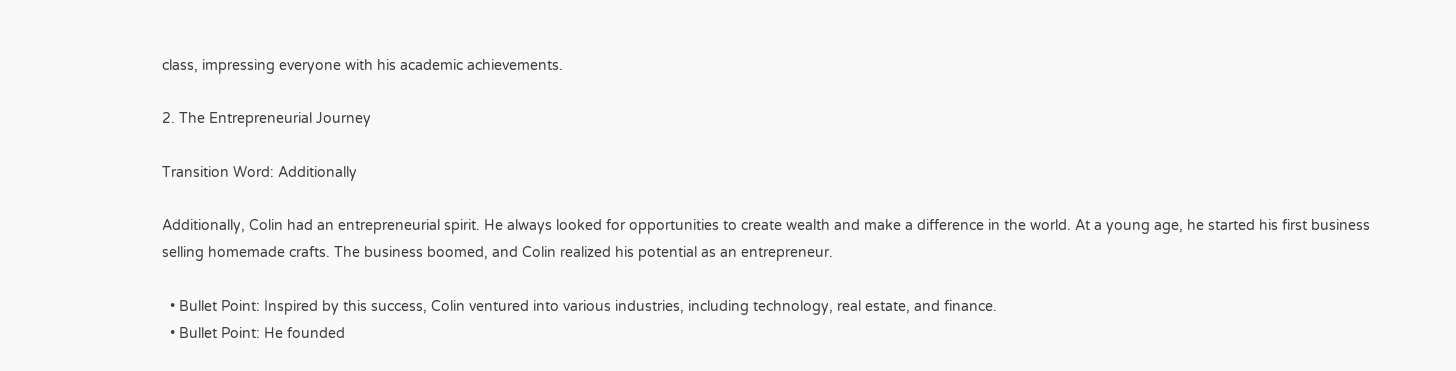class, impressing everyone with his academic achievements.

2. The Entrepreneurial Journey

Transition Word: Additionally

Additionally, Colin had an entrepreneurial spirit. He always looked for opportunities to create wealth and make a difference in the world. At a young age, he started his first business selling homemade crafts. The business boomed, and Colin realized his potential as an entrepreneur.

  • Bullet Point: Inspired by this success, Colin ventured into various industries, including technology, real estate, and finance.
  • Bullet Point: He founded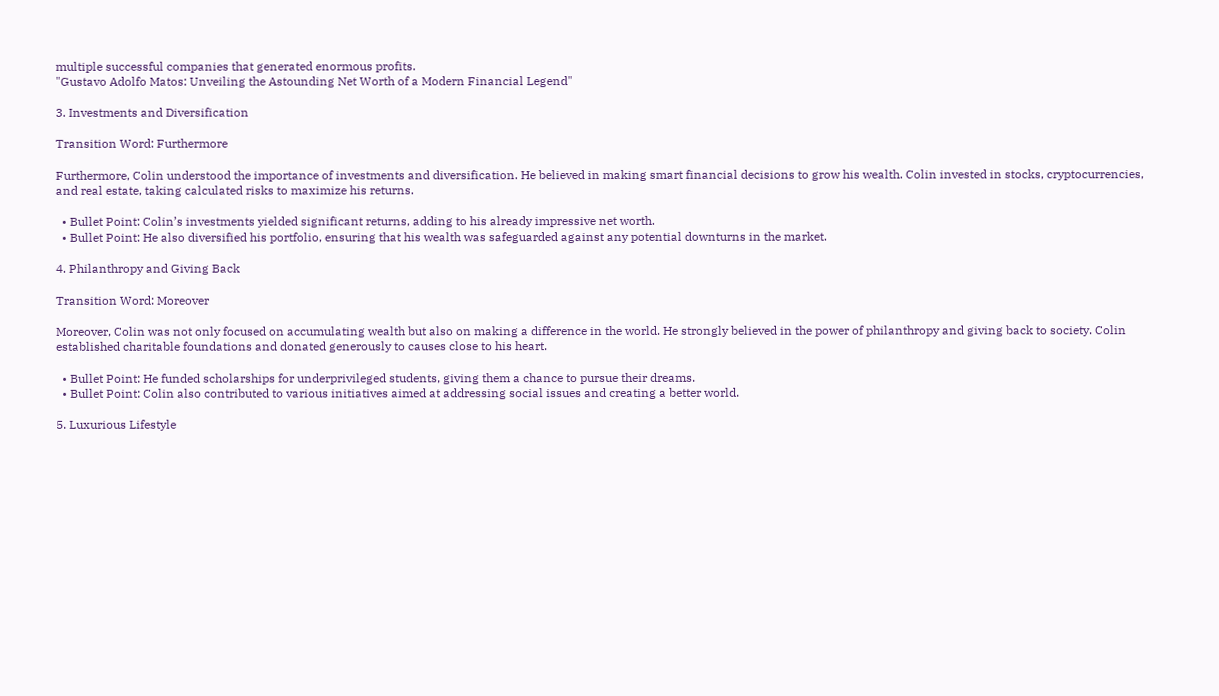multiple successful companies that generated enormous profits.
"Gustavo Adolfo Matos: Unveiling the Astounding Net Worth of a Modern Financial Legend"

3. Investments and Diversification

Transition Word: Furthermore

Furthermore, Colin understood the importance of investments and diversification. He believed in making smart financial decisions to grow his wealth. Colin invested in stocks, cryptocurrencies, and real estate, taking calculated risks to maximize his returns.

  • Bullet Point: Colin’s investments yielded significant returns, adding to his already impressive net worth.
  • Bullet Point: He also diversified his portfolio, ensuring that his wealth was safeguarded against any potential downturns in the market.

4. Philanthropy and Giving Back

Transition Word: Moreover

Moreover, Colin was not only focused on accumulating wealth but also on making a difference in the world. He strongly believed in the power of philanthropy and giving back to society. Colin established charitable foundations and donated generously to causes close to his heart.

  • Bullet Point: He funded scholarships for underprivileged students, giving them a chance to pursue their dreams.
  • Bullet Point: Colin also contributed to various initiatives aimed at addressing social issues and creating a better world.

5. Luxurious Lifestyle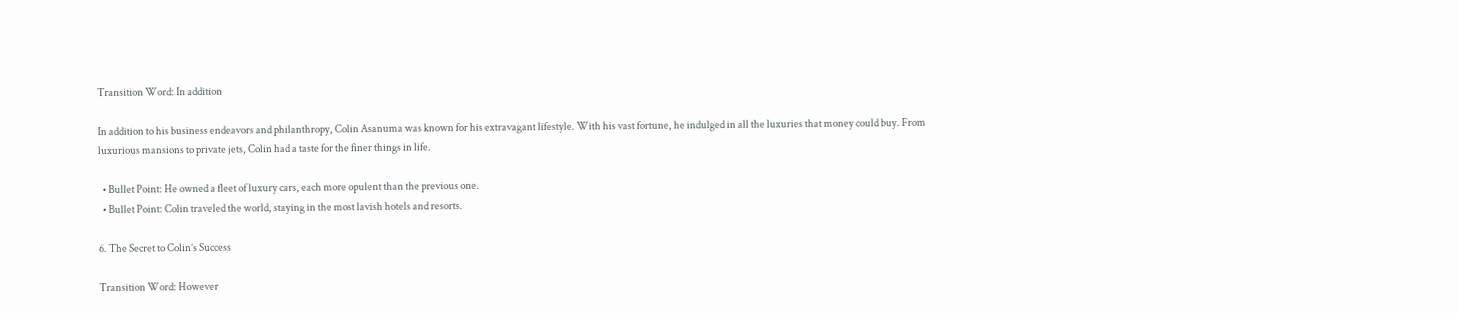Transition Word: In addition

In addition to his business endeavors and philanthropy, Colin Asanuma was known for his extravagant lifestyle. With his vast fortune, he indulged in all the luxuries that money could buy. From luxurious mansions to private jets, Colin had a taste for the finer things in life.

  • Bullet Point: He owned a fleet of luxury cars, each more opulent than the previous one.
  • Bullet Point: Colin traveled the world, staying in the most lavish hotels and resorts.

6. The Secret to Colin’s Success

Transition Word: However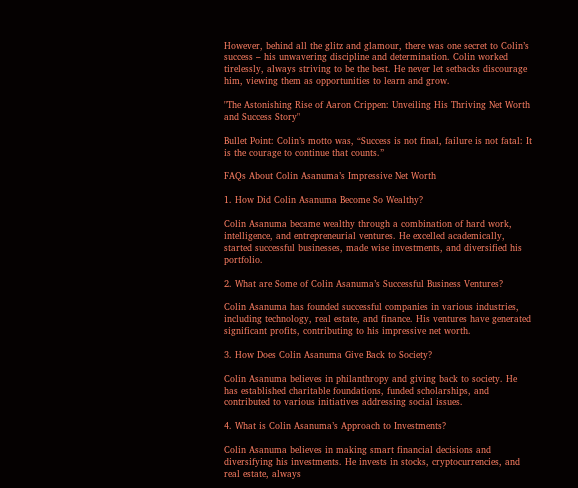However, behind all the glitz and glamour, there was one secret to Colin’s success – his unwavering discipline and determination. Colin worked tirelessly, always striving to be the best. He never let setbacks discourage him, viewing them as opportunities to learn and grow.

"The Astonishing Rise of Aaron Crippen: Unveiling His Thriving Net Worth and Success Story"

Bullet Point: Colin’s motto was, “Success is not final, failure is not fatal: It is the courage to continue that counts.”

FAQs About Colin Asanuma’s Impressive Net Worth

1. How Did Colin Asanuma Become So Wealthy?

Colin Asanuma became wealthy through a combination of hard work, intelligence, and entrepreneurial ventures. He excelled academically, started successful businesses, made wise investments, and diversified his portfolio.

2. What are Some of Colin Asanuma’s Successful Business Ventures?

Colin Asanuma has founded successful companies in various industries, including technology, real estate, and finance. His ventures have generated significant profits, contributing to his impressive net worth.

3. How Does Colin Asanuma Give Back to Society?

Colin Asanuma believes in philanthropy and giving back to society. He has established charitable foundations, funded scholarships, and contributed to various initiatives addressing social issues.

4. What is Colin Asanuma’s Approach to Investments?

Colin Asanuma believes in making smart financial decisions and diversifying his investments. He invests in stocks, cryptocurrencies, and real estate, always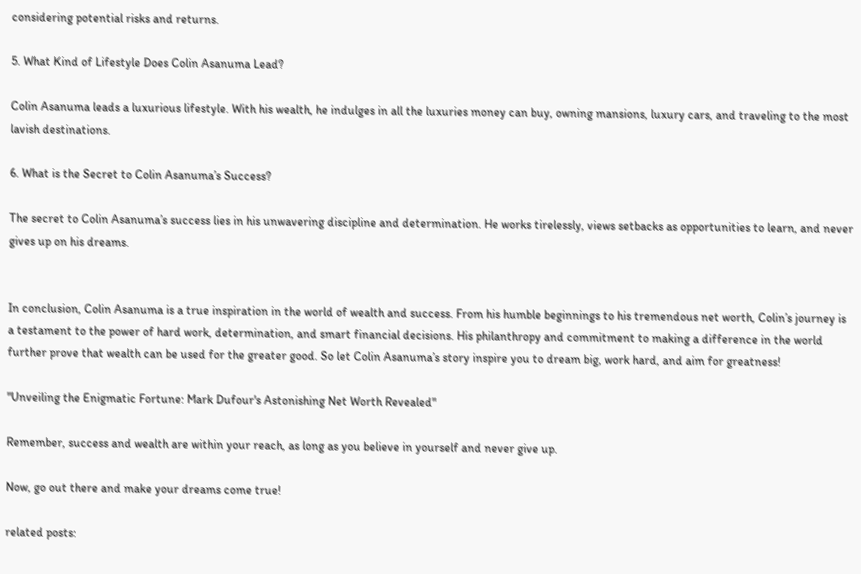considering potential risks and returns.

5. What Kind of Lifestyle Does Colin Asanuma Lead?

Colin Asanuma leads a luxurious lifestyle. With his wealth, he indulges in all the luxuries money can buy, owning mansions, luxury cars, and traveling to the most lavish destinations.

6. What is the Secret to Colin Asanuma’s Success?

The secret to Colin Asanuma’s success lies in his unwavering discipline and determination. He works tirelessly, views setbacks as opportunities to learn, and never gives up on his dreams.


In conclusion, Colin Asanuma is a true inspiration in the world of wealth and success. From his humble beginnings to his tremendous net worth, Colin’s journey is a testament to the power of hard work, determination, and smart financial decisions. His philanthropy and commitment to making a difference in the world further prove that wealth can be used for the greater good. So let Colin Asanuma’s story inspire you to dream big, work hard, and aim for greatness!

"Unveiling the Enigmatic Fortune: Mark Dufour's Astonishing Net Worth Revealed"

Remember, success and wealth are within your reach, as long as you believe in yourself and never give up.

Now, go out there and make your dreams come true!

related posts: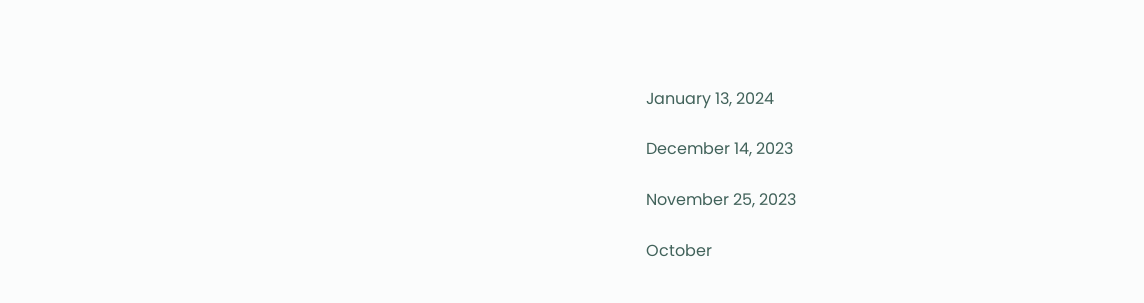January 13, 2024

December 14, 2023

November 25, 2023

October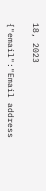18, 2023

{"email":"Email address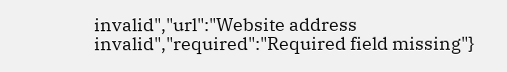invalid","url":"Website address invalid","required":"Required field missing"}